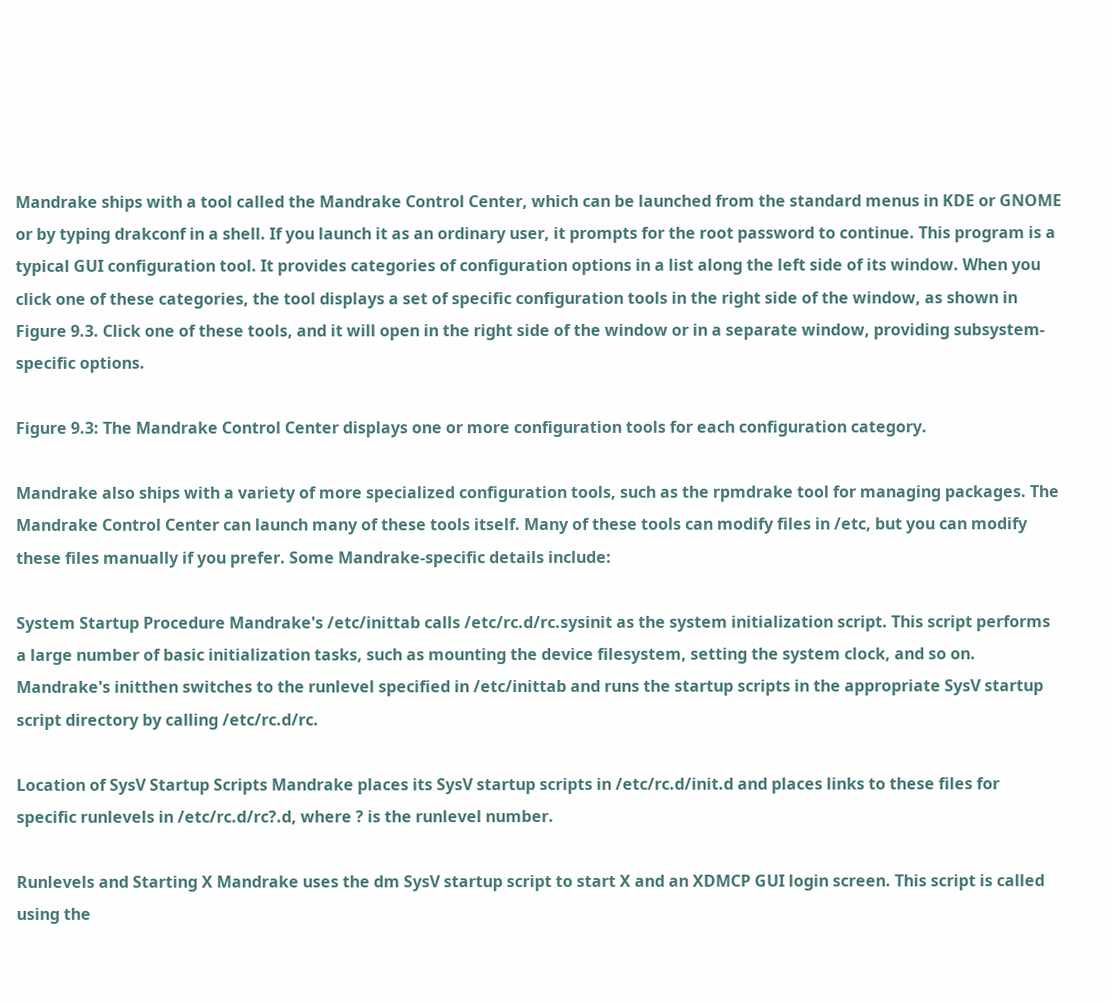Mandrake ships with a tool called the Mandrake Control Center, which can be launched from the standard menus in KDE or GNOME or by typing drakconf in a shell. If you launch it as an ordinary user, it prompts for the root password to continue. This program is a typical GUI configuration tool. It provides categories of configuration options in a list along the left side of its window. When you click one of these categories, the tool displays a set of specific configuration tools in the right side of the window, as shown in Figure 9.3. Click one of these tools, and it will open in the right side of the window or in a separate window, providing subsystem-specific options.

Figure 9.3: The Mandrake Control Center displays one or more configuration tools for each configuration category.

Mandrake also ships with a variety of more specialized configuration tools, such as the rpmdrake tool for managing packages. The Mandrake Control Center can launch many of these tools itself. Many of these tools can modify files in /etc, but you can modify these files manually if you prefer. Some Mandrake-specific details include:

System Startup Procedure Mandrake's /etc/inittab calls /etc/rc.d/rc.sysinit as the system initialization script. This script performs a large number of basic initialization tasks, such as mounting the device filesystem, setting the system clock, and so on. Mandrake's initthen switches to the runlevel specified in /etc/inittab and runs the startup scripts in the appropriate SysV startup script directory by calling /etc/rc.d/rc.

Location of SysV Startup Scripts Mandrake places its SysV startup scripts in /etc/rc.d/init.d and places links to these files for specific runlevels in /etc/rc.d/rc?.d, where ? is the runlevel number.

Runlevels and Starting X Mandrake uses the dm SysV startup script to start X and an XDMCP GUI login screen. This script is called using the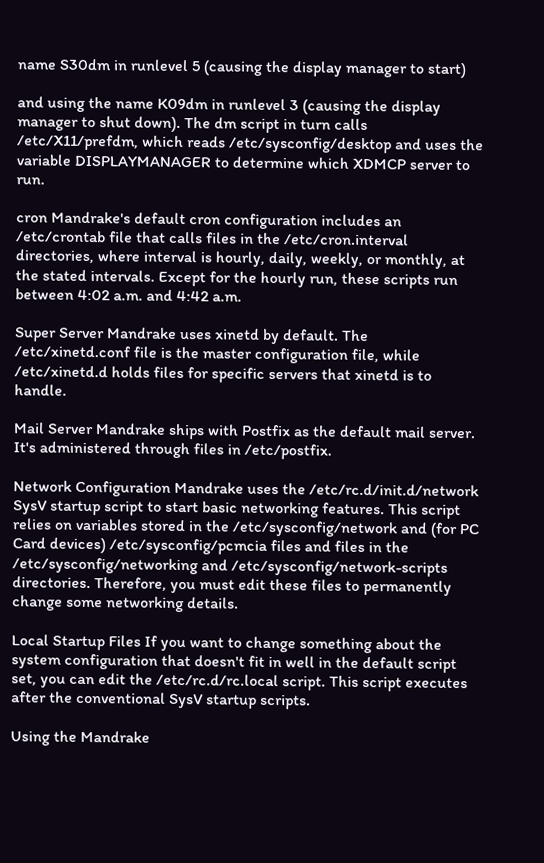name S30dm in runlevel 5 (causing the display manager to start)

and using the name K09dm in runlevel 3 (causing the display manager to shut down). The dm script in turn calls /etc/X11/prefdm, which reads /etc/sysconfig/desktop and uses the variable DISPLAYMANAGER to determine which XDMCP server to run.

cron Mandrake's default cron configuration includes an /etc/crontab file that calls files in the /etc/cron.interval directories, where interval is hourly, daily, weekly, or monthly, at the stated intervals. Except for the hourly run, these scripts run between 4:02 a.m. and 4:42 a.m.

Super Server Mandrake uses xinetd by default. The /etc/xinetd.conf file is the master configuration file, while /etc/xinetd.d holds files for specific servers that xinetd is to handle.

Mail Server Mandrake ships with Postfix as the default mail server. It's administered through files in /etc/postfix.

Network Configuration Mandrake uses the /etc/rc.d/init.d/network SysV startup script to start basic networking features. This script relies on variables stored in the /etc/sysconfig/network and (for PC Card devices) /etc/sysconfig/pcmcia files and files in the /etc/sysconfig/networking and /etc/sysconfig/network-scripts directories. Therefore, you must edit these files to permanently change some networking details.

Local Startup Files If you want to change something about the system configuration that doesn't fit in well in the default script set, you can edit the /etc/rc.d/rc.local script. This script executes after the conventional SysV startup scripts.

Using the Mandrake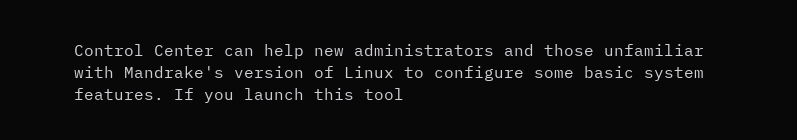Control Center can help new administrators and those unfamiliar with Mandrake's version of Linux to configure some basic system features. If you launch this tool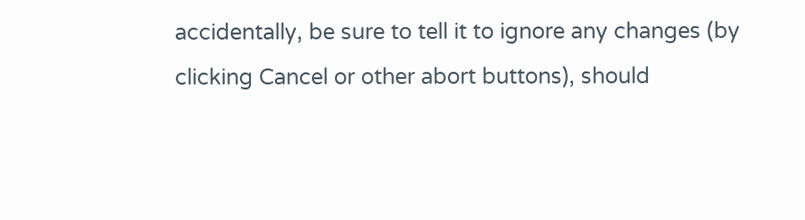accidentally, be sure to tell it to ignore any changes (by clicking Cancel or other abort buttons), should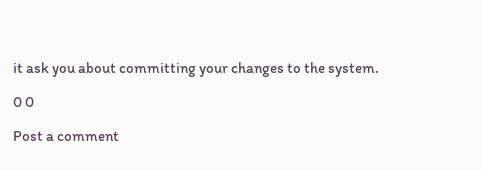it ask you about committing your changes to the system.

0 0

Post a comment